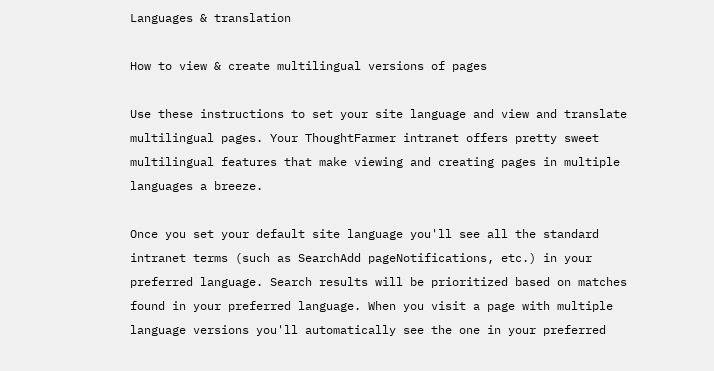Languages & translation

How to view & create multilingual versions of pages

Use these instructions to set your site language and view and translate multilingual pages. Your ThoughtFarmer intranet offers pretty sweet multilingual features that make viewing and creating pages in multiple languages a breeze.

Once you set your default site language you'll see all the standard intranet terms (such as SearchAdd pageNotifications, etc.) in your preferred language. Search results will be prioritized based on matches found in your preferred language. When you visit a page with multiple language versions you'll automatically see the one in your preferred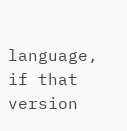language, if that version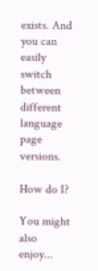exists. And you can easily switch between different language page versions.

How do I?

You might also enjoy...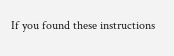If you found these instructions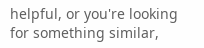helpful, or you're looking for something similar,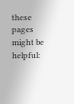these pages might be helpful: